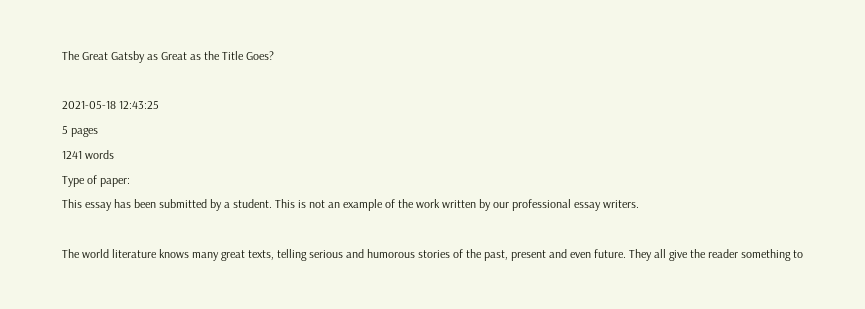The Great Gatsby as Great as the Title Goes?

2021-05-18 12:43:25
5 pages
1241 words
Type of paper:
This essay has been submitted by a student. This is not an example of the work written by our professional essay writers.

The world literature knows many great texts, telling serious and humorous stories of the past, present and even future. They all give the reader something to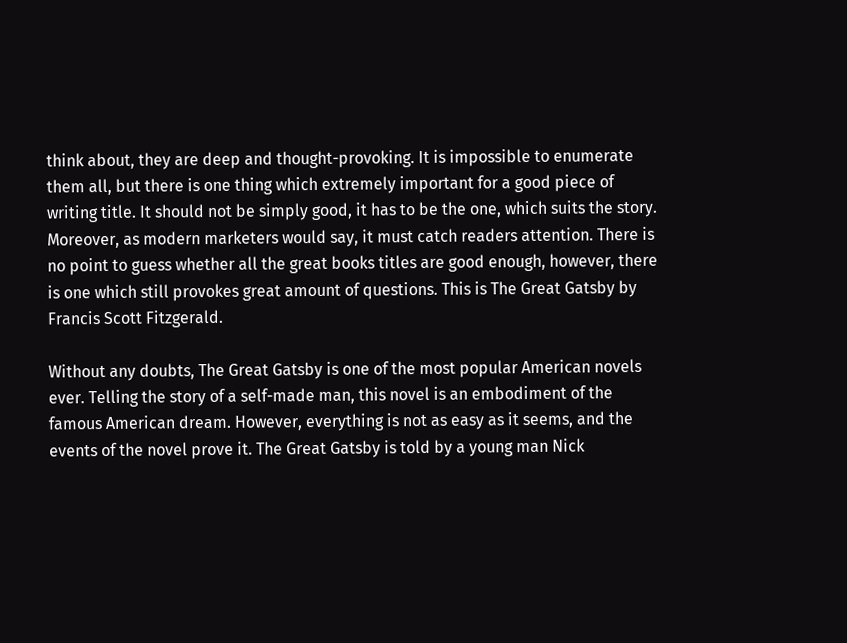think about, they are deep and thought-provoking. It is impossible to enumerate them all, but there is one thing which extremely important for a good piece of writing title. It should not be simply good, it has to be the one, which suits the story. Moreover, as modern marketers would say, it must catch readers attention. There is no point to guess whether all the great books titles are good enough, however, there is one which still provokes great amount of questions. This is The Great Gatsby by Francis Scott Fitzgerald.

Without any doubts, The Great Gatsby is one of the most popular American novels ever. Telling the story of a self-made man, this novel is an embodiment of the famous American dream. However, everything is not as easy as it seems, and the events of the novel prove it. The Great Gatsby is told by a young man Nick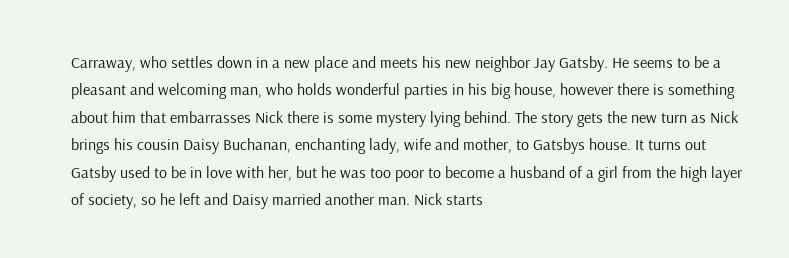Carraway, who settles down in a new place and meets his new neighbor Jay Gatsby. He seems to be a pleasant and welcoming man, who holds wonderful parties in his big house, however there is something about him that embarrasses Nick there is some mystery lying behind. The story gets the new turn as Nick brings his cousin Daisy Buchanan, enchanting lady, wife and mother, to Gatsbys house. It turns out Gatsby used to be in love with her, but he was too poor to become a husband of a girl from the high layer of society, so he left and Daisy married another man. Nick starts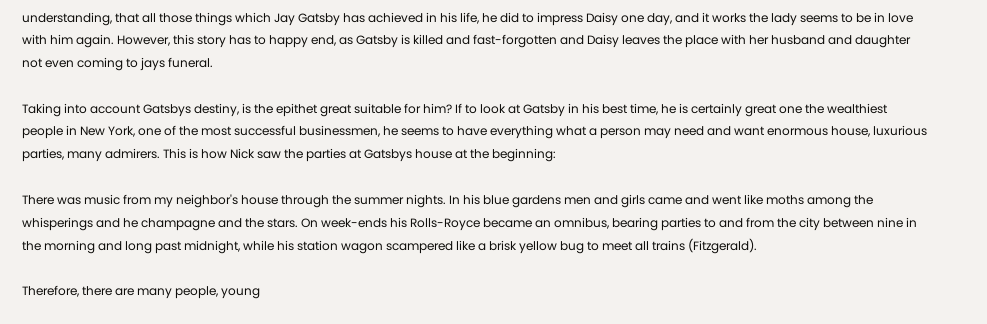understanding, that all those things which Jay Gatsby has achieved in his life, he did to impress Daisy one day, and it works the lady seems to be in love with him again. However, this story has to happy end, as Gatsby is killed and fast-forgotten and Daisy leaves the place with her husband and daughter not even coming to jays funeral.

Taking into account Gatsbys destiny, is the epithet great suitable for him? If to look at Gatsby in his best time, he is certainly great one the wealthiest people in New York, one of the most successful businessmen, he seems to have everything what a person may need and want enormous house, luxurious parties, many admirers. This is how Nick saw the parties at Gatsbys house at the beginning:

There was music from my neighbor's house through the summer nights. In his blue gardens men and girls came and went like moths among the whisperings and he champagne and the stars. On week-ends his Rolls-Royce became an omnibus, bearing parties to and from the city between nine in the morning and long past midnight, while his station wagon scampered like a brisk yellow bug to meet all trains (Fitzgerald).

Therefore, there are many people, young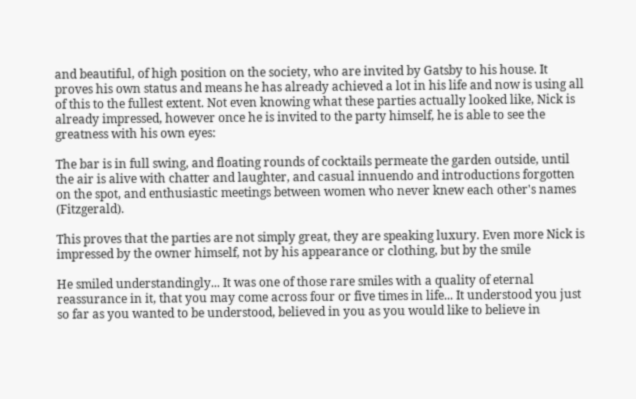and beautiful, of high position on the society, who are invited by Gatsby to his house. It proves his own status and means he has already achieved a lot in his life and now is using all of this to the fullest extent. Not even knowing what these parties actually looked like, Nick is already impressed, however once he is invited to the party himself, he is able to see the greatness with his own eyes:

The bar is in full swing, and floating rounds of cocktails permeate the garden outside, until the air is alive with chatter and laughter, and casual innuendo and introductions forgotten on the spot, and enthusiastic meetings between women who never knew each other's names (Fitzgerald).

This proves that the parties are not simply great, they are speaking luxury. Even more Nick is impressed by the owner himself, not by his appearance or clothing, but by the smile

He smiled understandingly... It was one of those rare smiles with a quality of eternal reassurance in it, that you may come across four or five times in life... It understood you just so far as you wanted to be understood, believed in you as you would like to believe in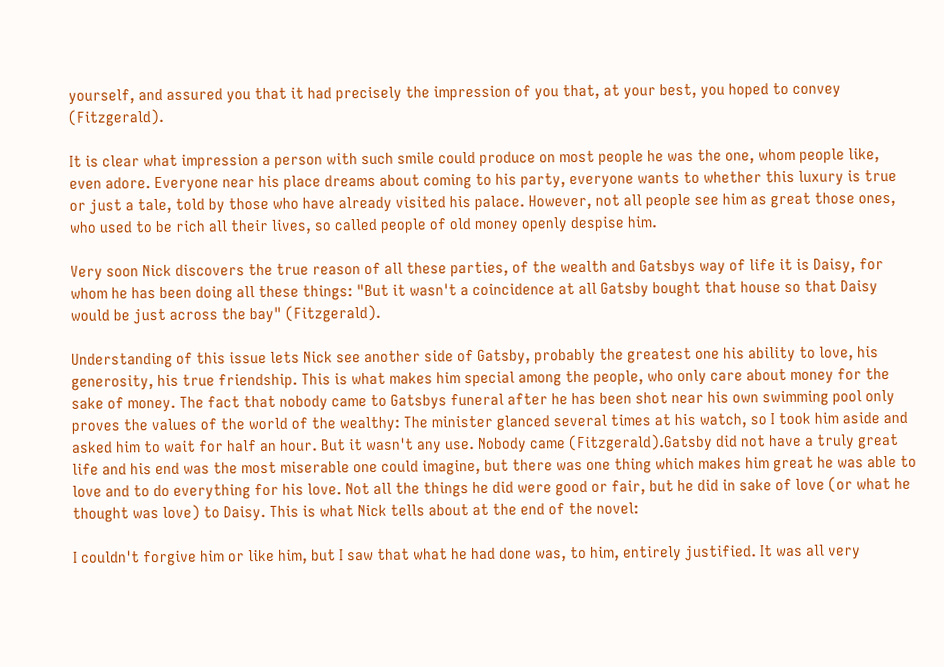yourself, and assured you that it had precisely the impression of you that, at your best, you hoped to convey (Fitzgerald).

It is clear what impression a person with such smile could produce on most people he was the one, whom people like, even adore. Everyone near his place dreams about coming to his party, everyone wants to whether this luxury is true or just a tale, told by those who have already visited his palace. However, not all people see him as great those ones, who used to be rich all their lives, so called people of old money openly despise him.

Very soon Nick discovers the true reason of all these parties, of the wealth and Gatsbys way of life it is Daisy, for whom he has been doing all these things: "But it wasn't a coincidence at all Gatsby bought that house so that Daisy would be just across the bay" (Fitzgerald).

Understanding of this issue lets Nick see another side of Gatsby, probably the greatest one his ability to love, his generosity, his true friendship. This is what makes him special among the people, who only care about money for the sake of money. The fact that nobody came to Gatsbys funeral after he has been shot near his own swimming pool only proves the values of the world of the wealthy: The minister glanced several times at his watch, so I took him aside and asked him to wait for half an hour. But it wasn't any use. Nobody came (Fitzgerald).Gatsby did not have a truly great life and his end was the most miserable one could imagine, but there was one thing which makes him great he was able to love and to do everything for his love. Not all the things he did were good or fair, but he did in sake of love (or what he thought was love) to Daisy. This is what Nick tells about at the end of the novel:

I couldn't forgive him or like him, but I saw that what he had done was, to him, entirely justified. It was all very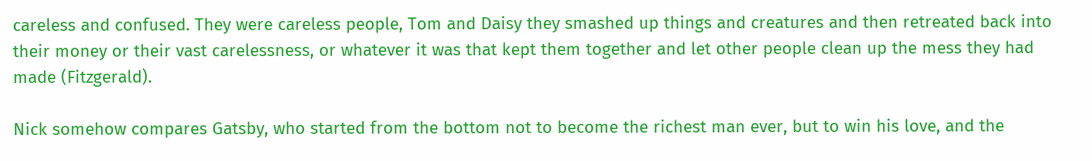careless and confused. They were careless people, Tom and Daisy they smashed up things and creatures and then retreated back into their money or their vast carelessness, or whatever it was that kept them together and let other people clean up the mess they had made (Fitzgerald).

Nick somehow compares Gatsby, who started from the bottom not to become the richest man ever, but to win his love, and the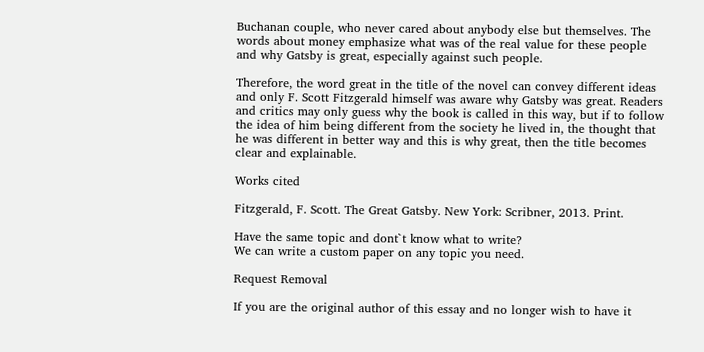Buchanan couple, who never cared about anybody else but themselves. The words about money emphasize what was of the real value for these people and why Gatsby is great, especially against such people.

Therefore, the word great in the title of the novel can convey different ideas and only F. Scott Fitzgerald himself was aware why Gatsby was great. Readers and critics may only guess why the book is called in this way, but if to follow the idea of him being different from the society he lived in, the thought that he was different in better way and this is why great, then the title becomes clear and explainable.

Works cited

Fitzgerald, F. Scott. The Great Gatsby. New York: Scribner, 2013. Print.

Have the same topic and dont`t know what to write?
We can write a custom paper on any topic you need.

Request Removal

If you are the original author of this essay and no longer wish to have it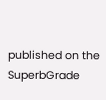published on the SuperbGrade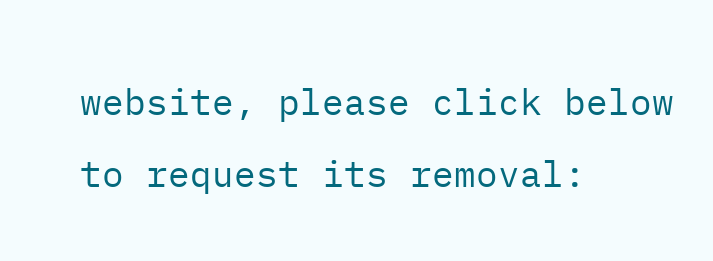website, please click below to request its removal: